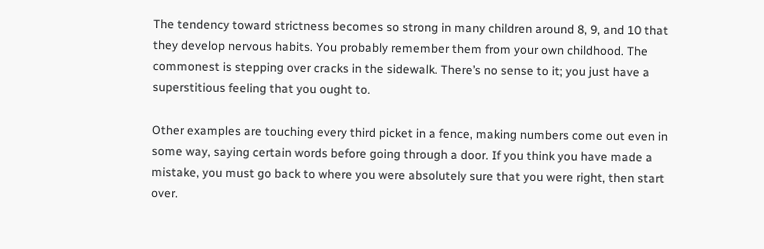The tendency toward strictness becomes so strong in many children around 8, 9, and 10 that they develop nervous habits. You probably remember them from your own childhood. The commonest is stepping over cracks in the sidewalk. There’s no sense to it; you just have a superstitious feeling that you ought to.

Other examples are touching every third picket in a fence, making numbers come out even in some way, saying certain words before going through a door. If you think you have made a mistake, you must go back to where you were absolutely sure that you were right, then start over.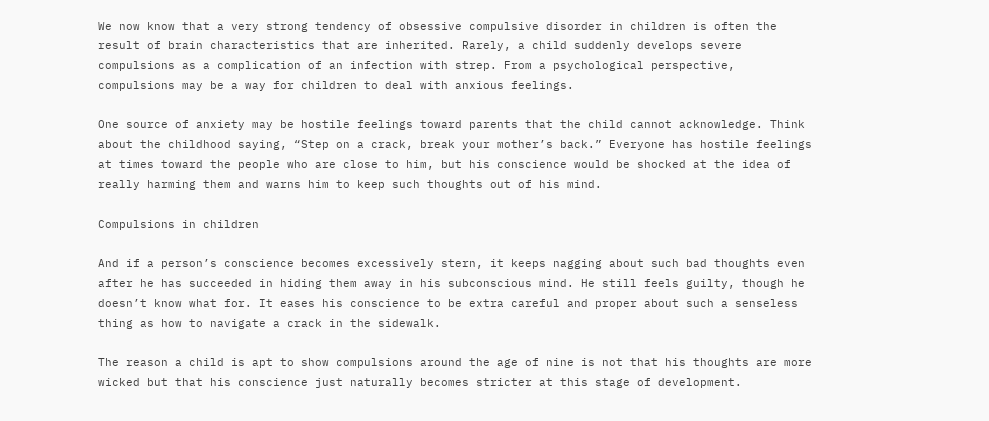We now know that a very strong tendency of obsessive compulsive disorder in children is often the result of brain characteristics that are inherited. Rarely, a child suddenly develops severe compulsions as a complication of an infection with strep. From a psychological perspective, compulsions may be a way for children to deal with anxious feelings.

One source of anxiety may be hostile feelings toward parents that the child cannot acknowledge. Think about the childhood saying, “Step on a crack, break your mother’s back.” Everyone has hostile feelings at times toward the people who are close to him, but his conscience would be shocked at the idea of really harming them and warns him to keep such thoughts out of his mind.

Compulsions in children

And if a person’s conscience becomes excessively stern, it keeps nagging about such bad thoughts even after he has succeeded in hiding them away in his subconscious mind. He still feels guilty, though he doesn’t know what for. It eases his conscience to be extra careful and proper about such a senseless thing as how to navigate a crack in the sidewalk.

The reason a child is apt to show compulsions around the age of nine is not that his thoughts are more wicked but that his conscience just naturally becomes stricter at this stage of development.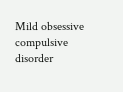Mild obsessive compulsive disorder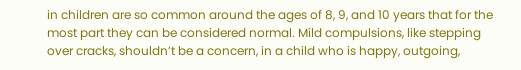in children are so common around the ages of 8, 9, and 10 years that for the most part they can be considered normal. Mild compulsions, like stepping over cracks, shouldn’t be a concern, in a child who is happy, outgoing,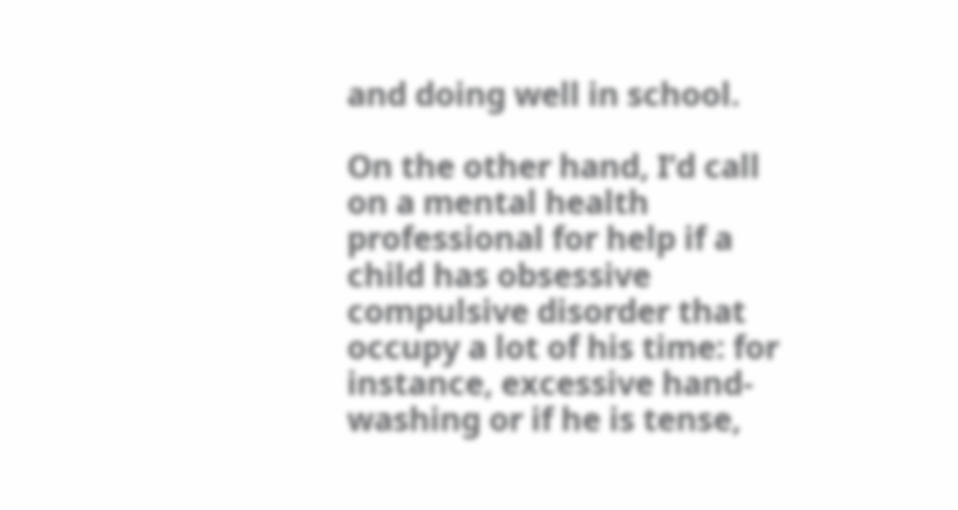and doing well in school.

On the other hand, I’d call on a mental health professional for help if a child has obsessive compulsive disorder that occupy a lot of his time: for instance, excessive hand-washing or if he is tense,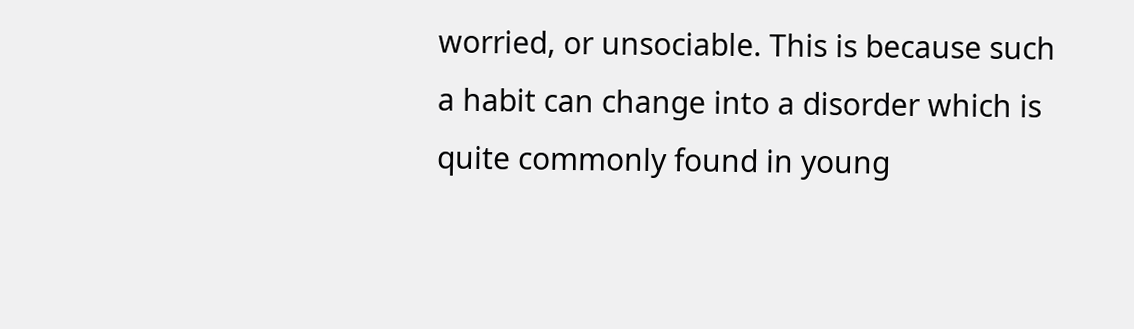worried, or unsociable. This is because such a habit can change into a disorder which is quite commonly found in young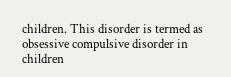children. This disorder is termed as obsessive compulsive disorder in children